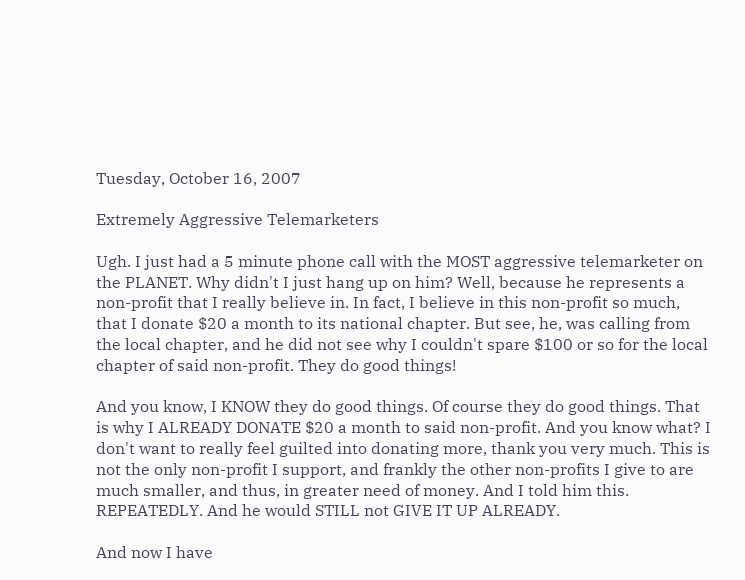Tuesday, October 16, 2007

Extremely Aggressive Telemarketers

Ugh. I just had a 5 minute phone call with the MOST aggressive telemarketer on the PLANET. Why didn't I just hang up on him? Well, because he represents a non-profit that I really believe in. In fact, I believe in this non-profit so much, that I donate $20 a month to its national chapter. But see, he, was calling from the local chapter, and he did not see why I couldn't spare $100 or so for the local chapter of said non-profit. They do good things!

And you know, I KNOW they do good things. Of course they do good things. That is why I ALREADY DONATE $20 a month to said non-profit. And you know what? I don't want to really feel guilted into donating more, thank you very much. This is not the only non-profit I support, and frankly the other non-profits I give to are much smaller, and thus, in greater need of money. And I told him this. REPEATEDLY. And he would STILL not GIVE IT UP ALREADY.

And now I have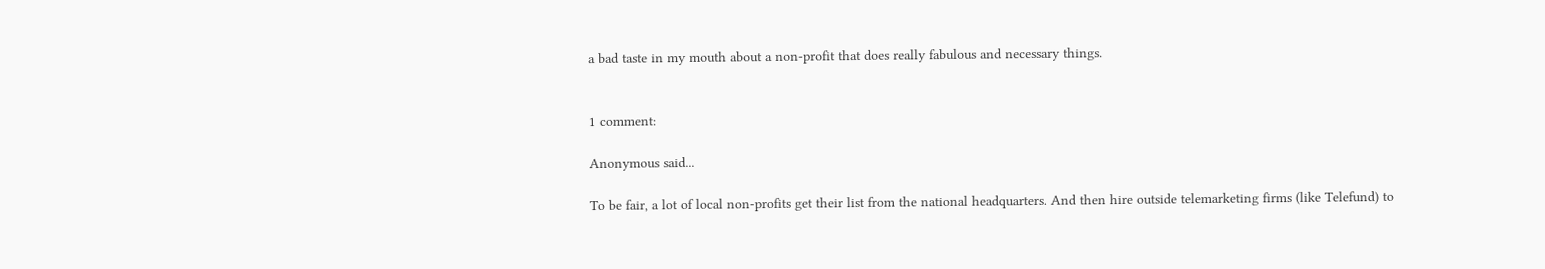a bad taste in my mouth about a non-profit that does really fabulous and necessary things.


1 comment:

Anonymous said...

To be fair, a lot of local non-profits get their list from the national headquarters. And then hire outside telemarketing firms (like Telefund) to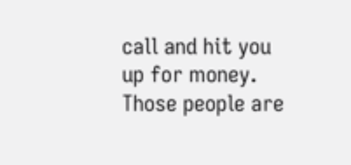call and hit you up for money. Those people are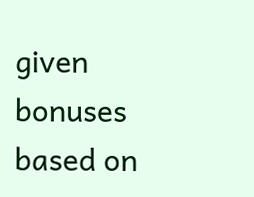given bonuses based on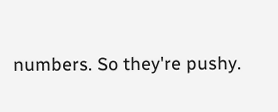numbers. So they're pushy.